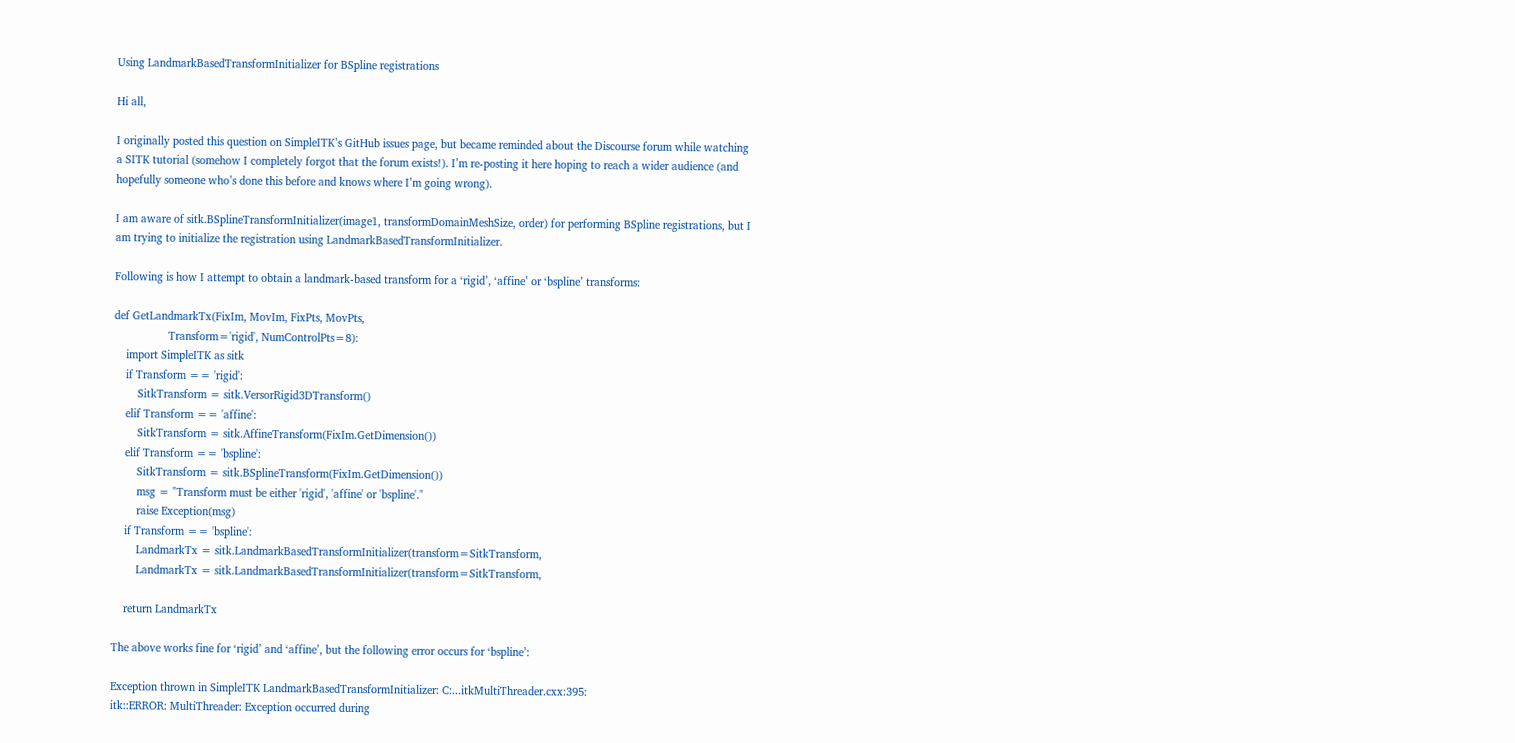Using LandmarkBasedTransformInitializer for BSpline registrations

Hi all,

I originally posted this question on SimpleITK’s GitHub issues page, but became reminded about the Discourse forum while watching a SITK tutorial (somehow I completely forgot that the forum exists!). I’m re-posting it here hoping to reach a wider audience (and hopefully someone who’s done this before and knows where I’m going wrong).

I am aware of sitk.BSplineTransformInitializer(image1, transformDomainMeshSize, order) for performing BSpline registrations, but I am trying to initialize the registration using LandmarkBasedTransformInitializer.

Following is how I attempt to obtain a landmark-based transform for a ‘rigid’, ‘affine’ or ‘bspline’ transforms:

def GetLandmarkTx(FixIm, MovIm, FixPts, MovPts,
                  Transform='rigid', NumControlPts=8):
    import SimpleITK as sitk
    if Transform == 'rigid':
        SitkTransform = sitk.VersorRigid3DTransform()
    elif Transform == 'affine':
        SitkTransform = sitk.AffineTransform(FixIm.GetDimension())
    elif Transform == 'bspline':
        SitkTransform = sitk.BSplineTransform(FixIm.GetDimension())
        msg = "Transform must be either 'rigid', 'affine' or 'bspline'."
        raise Exception(msg)
    if Transform == 'bspline':
        LandmarkTx = sitk.LandmarkBasedTransformInitializer(transform=SitkTransform,
        LandmarkTx = sitk.LandmarkBasedTransformInitializer(transform=SitkTransform,

    return LandmarkTx

The above works fine for ‘rigid’ and ‘affine’, but the following error occurs for ‘bspline’:

Exception thrown in SimpleITK LandmarkBasedTransformInitializer: C:...itkMultiThreader.cxx:395:
itk::ERROR: MultiThreader: Exception occurred during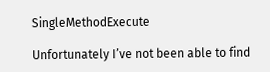SingleMethodExecute

Unfortunately I’ve not been able to find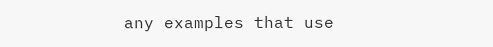any examples that use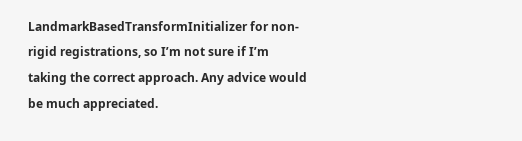LandmarkBasedTransformInitializer for non-rigid registrations, so I’m not sure if I’m taking the correct approach. Any advice would be much appreciated.